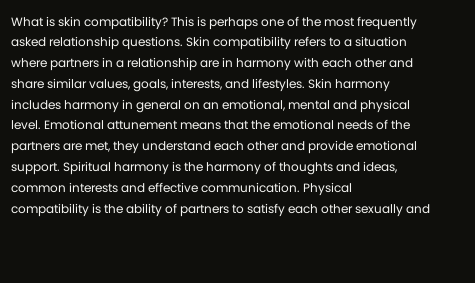What is skin compatibility? This is perhaps one of the most frequently asked relationship questions. Skin compatibility refers to a situation where partners in a relationship are in harmony with each other and share similar values, goals, interests, and lifestyles. Skin harmony includes harmony in general on an emotional, mental and physical level. Emotional attunement means that the emotional needs of the partners are met, they understand each other and provide emotional support. Spiritual harmony is the harmony of thoughts and ideas, common interests and effective communication. Physical compatibility is the ability of partners to satisfy each other sexually and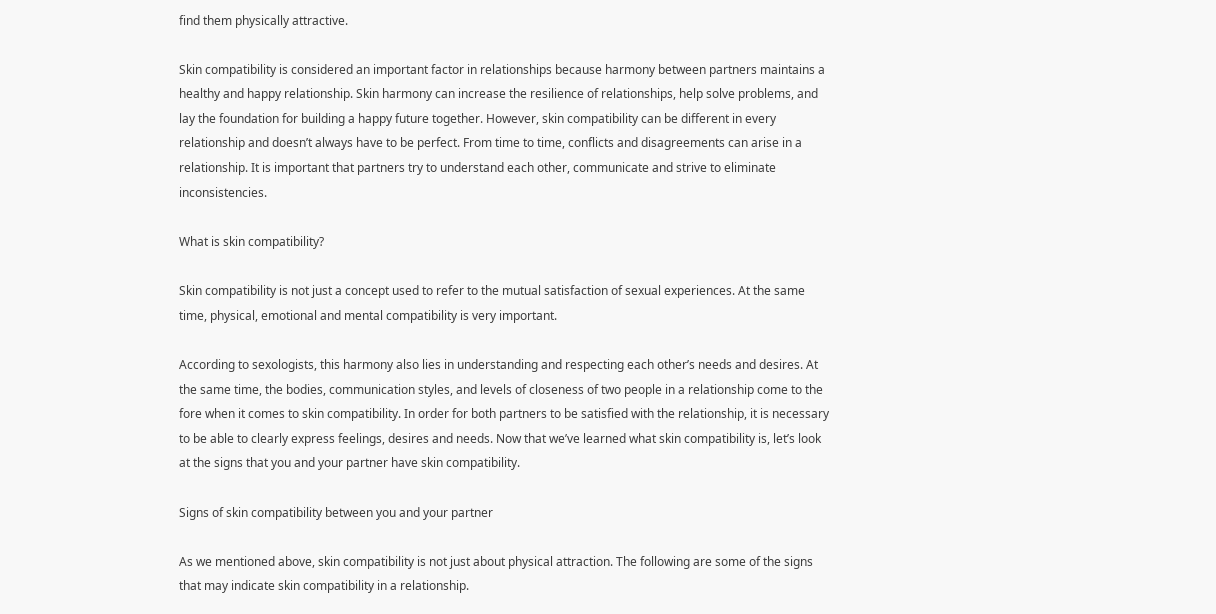find them physically attractive.

Skin compatibility is considered an important factor in relationships because harmony between partners maintains a healthy and happy relationship. Skin harmony can increase the resilience of relationships, help solve problems, and lay the foundation for building a happy future together. However, skin compatibility can be different in every relationship and doesn’t always have to be perfect. From time to time, conflicts and disagreements can arise in a relationship. It is important that partners try to understand each other, communicate and strive to eliminate inconsistencies.

What is skin compatibility?

Skin compatibility is not just a concept used to refer to the mutual satisfaction of sexual experiences. At the same time, physical, emotional and mental compatibility is very important.

According to sexologists, this harmony also lies in understanding and respecting each other’s needs and desires. At the same time, the bodies, communication styles, and levels of closeness of two people in a relationship come to the fore when it comes to skin compatibility. In order for both partners to be satisfied with the relationship, it is necessary to be able to clearly express feelings, desires and needs. Now that we’ve learned what skin compatibility is, let’s look at the signs that you and your partner have skin compatibility.

Signs of skin compatibility between you and your partner

As we mentioned above, skin compatibility is not just about physical attraction. The following are some of the signs that may indicate skin compatibility in a relationship.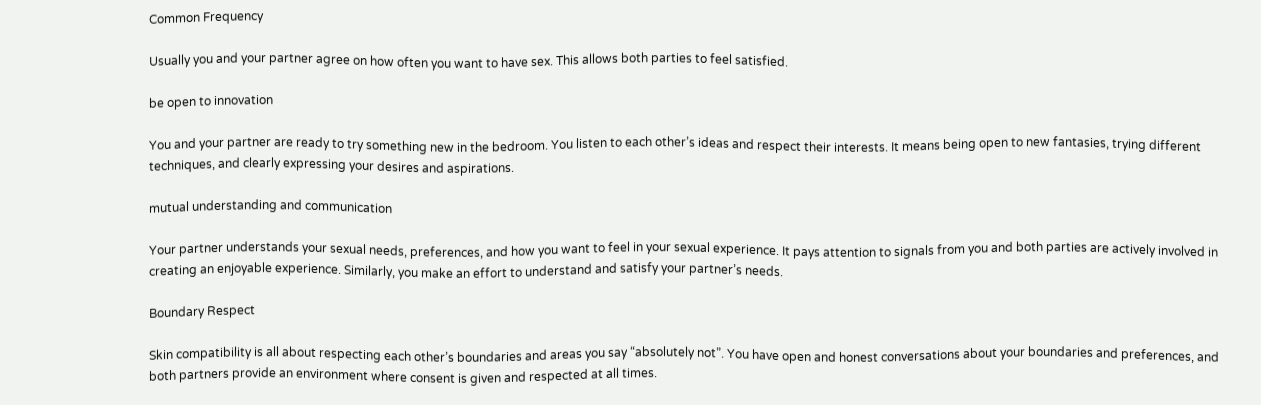Common Frequency

Usually you and your partner agree on how often you want to have sex. This allows both parties to feel satisfied.

be open to innovation

You and your partner are ready to try something new in the bedroom. You listen to each other’s ideas and respect their interests. It means being open to new fantasies, trying different techniques, and clearly expressing your desires and aspirations.

mutual understanding and communication

Your partner understands your sexual needs, preferences, and how you want to feel in your sexual experience. It pays attention to signals from you and both parties are actively involved in creating an enjoyable experience. Similarly, you make an effort to understand and satisfy your partner’s needs.

Boundary Respect

Skin compatibility is all about respecting each other’s boundaries and areas you say “absolutely not”. You have open and honest conversations about your boundaries and preferences, and both partners provide an environment where consent is given and respected at all times.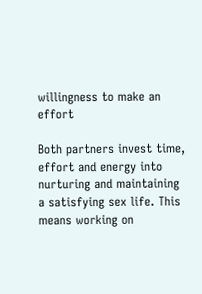willingness to make an effort

Both partners invest time, effort and energy into nurturing and maintaining a satisfying sex life. This means working on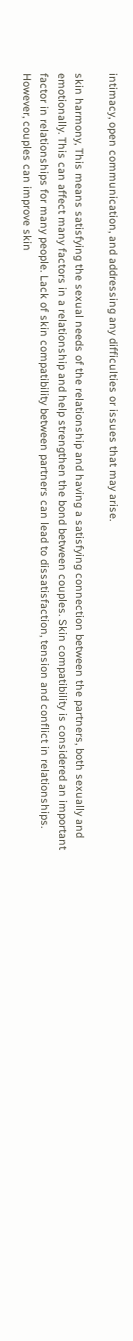intimacy, open communication, and addressing any difficulties or issues that may arise.

skin harmony, This means satisfying the sexual needs of the relationship and having a satisfying connection between the partners, both sexually and emotionally. This can affect many factors in a relationship and help strengthen the bond between couples. Skin compatibility is considered an important factor in relationships for many people. Lack of skin compatibility between partners can lead to dissatisfaction, tension and conflict in relationships. However, couples can improve skin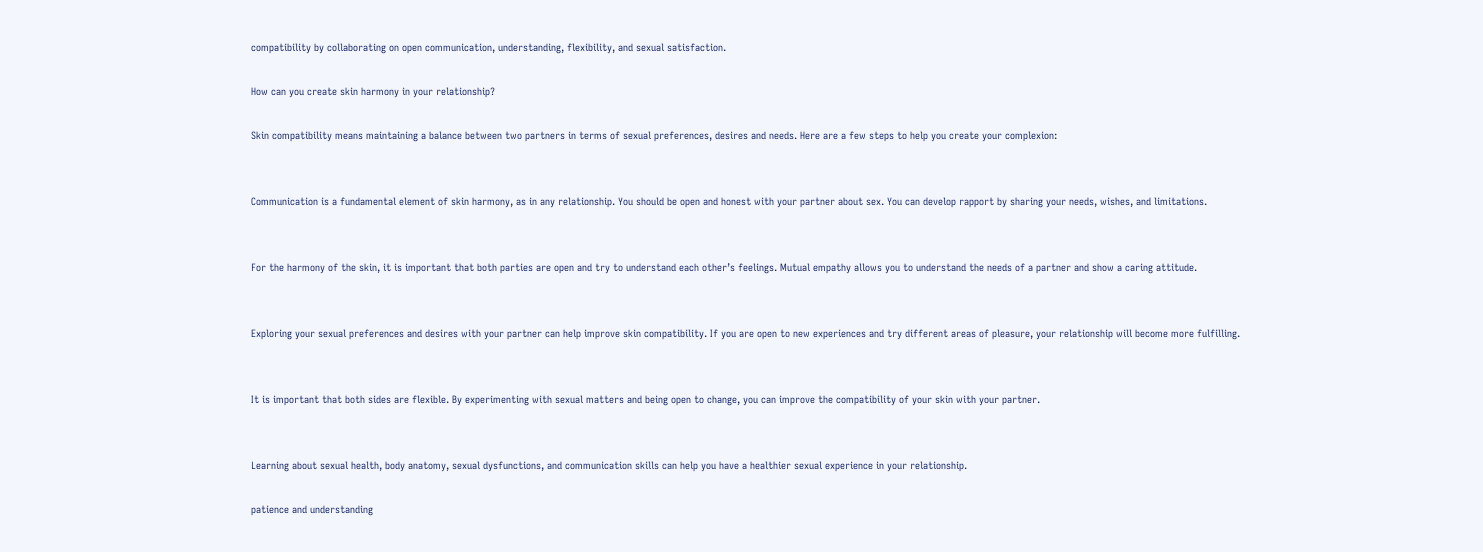compatibility by collaborating on open communication, understanding, flexibility, and sexual satisfaction.

How can you create skin harmony in your relationship?

Skin compatibility means maintaining a balance between two partners in terms of sexual preferences, desires and needs. Here are a few steps to help you create your complexion:


Communication is a fundamental element of skin harmony, as in any relationship. You should be open and honest with your partner about sex. You can develop rapport by sharing your needs, wishes, and limitations.


For the harmony of the skin, it is important that both parties are open and try to understand each other’s feelings. Mutual empathy allows you to understand the needs of a partner and show a caring attitude.


Exploring your sexual preferences and desires with your partner can help improve skin compatibility. If you are open to new experiences and try different areas of pleasure, your relationship will become more fulfilling.


It is important that both sides are flexible. By experimenting with sexual matters and being open to change, you can improve the compatibility of your skin with your partner.


Learning about sexual health, body anatomy, sexual dysfunctions, and communication skills can help you have a healthier sexual experience in your relationship.

patience and understanding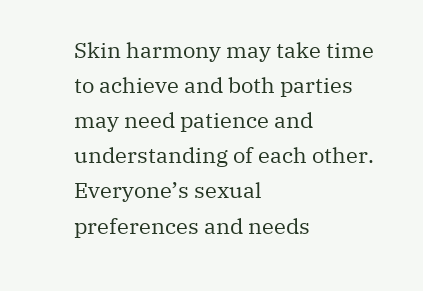Skin harmony may take time to achieve and both parties may need patience and understanding of each other. Everyone’s sexual preferences and needs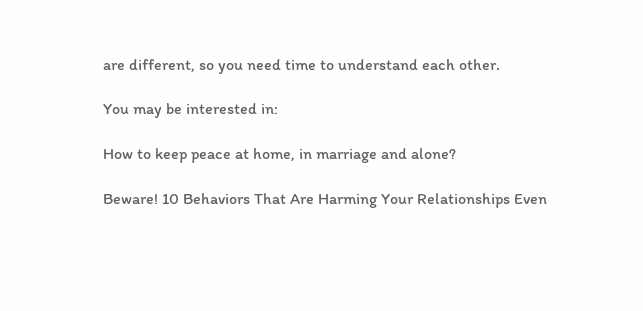are different, so you need time to understand each other.

You may be interested in:

How to keep peace at home, in marriage and alone?

Beware! 10 Behaviors That Are Harming Your Relationships Even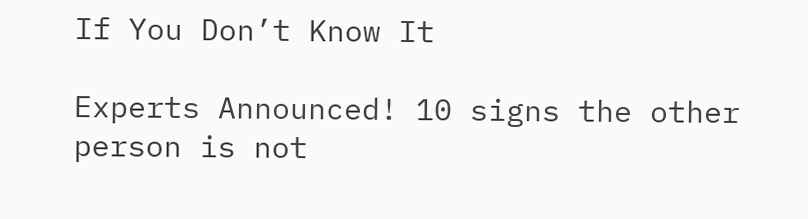If You Don’t Know It

Experts Announced! 10 signs the other person is not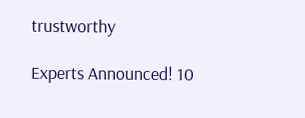trustworthy

Experts Announced! 10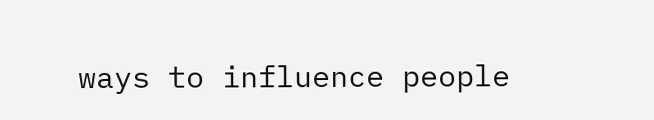ways to influence people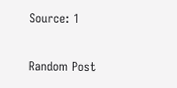Source: 1

Random Post